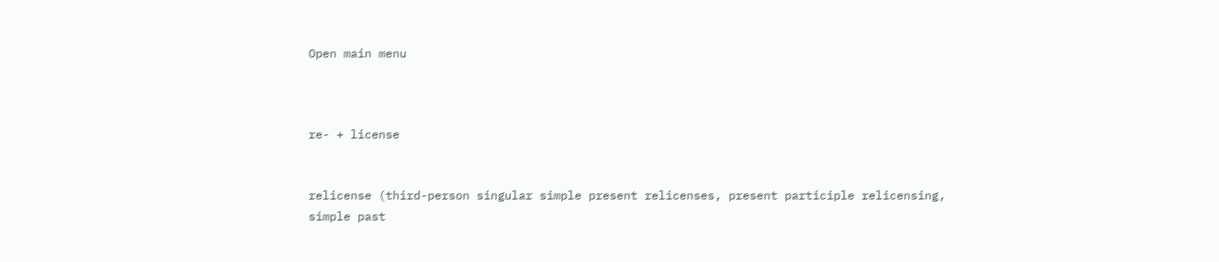Open main menu



re- + license


relicense (third-person singular simple present relicenses, present participle relicensing, simple past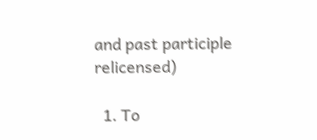and past participle relicensed)

  1. To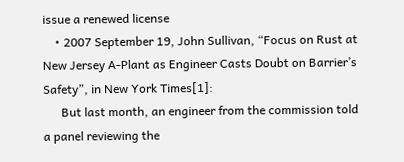issue a renewed license
    • 2007 September 19, John Sullivan, “Focus on Rust at New Jersey A-Plant as Engineer Casts Doubt on Barrier’s Safety”, in New York Times[1]:
      But last month, an engineer from the commission told a panel reviewing the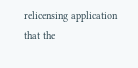relicensing application that the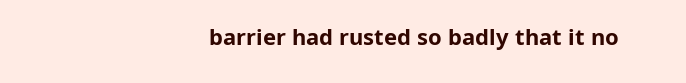barrier had rusted so badly that it no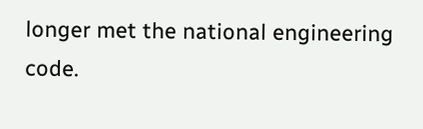longer met the national engineering code.